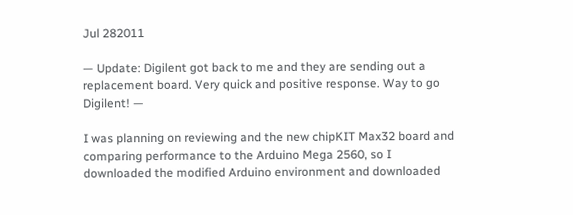Jul 282011

— Update: Digilent got back to me and they are sending out a replacement board. Very quick and positive response. Way to go Digilent! —

I was planning on reviewing and the new chipKIT Max32 board and comparing performance to the Arduino Mega 2560, so I downloaded the modified Arduino environment and downloaded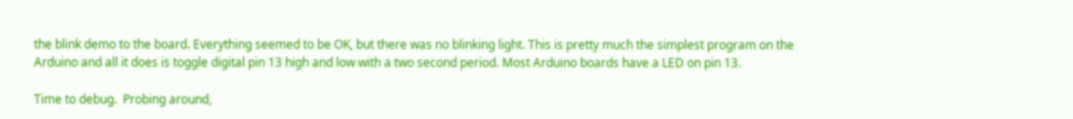the blink demo to the board. Everything seemed to be OK, but there was no blinking light. This is pretty much the simplest program on the Arduino and all it does is toggle digital pin 13 high and low with a two second period. Most Arduino boards have a LED on pin 13.

Time to debug.  Probing around,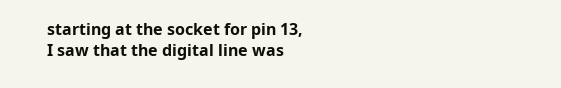starting at the socket for pin 13, I saw that the digital line was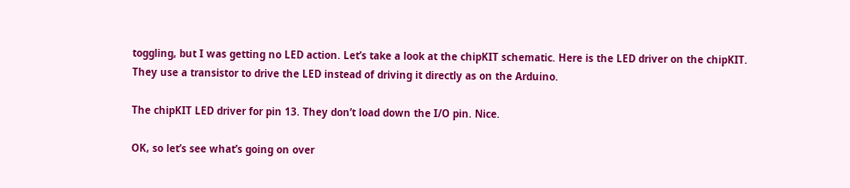toggling, but I was getting no LED action. Let’s take a look at the chipKIT schematic. Here is the LED driver on the chipKIT. They use a transistor to drive the LED instead of driving it directly as on the Arduino.

The chipKIT LED driver for pin 13. They don’t load down the I/O pin. Nice.

OK, so let’s see what’s going on over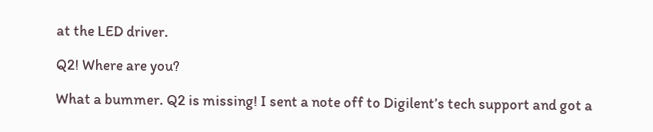at the LED driver.

Q2! Where are you?

What a bummer. Q2 is missing! I sent a note off to Digilent’s tech support and got a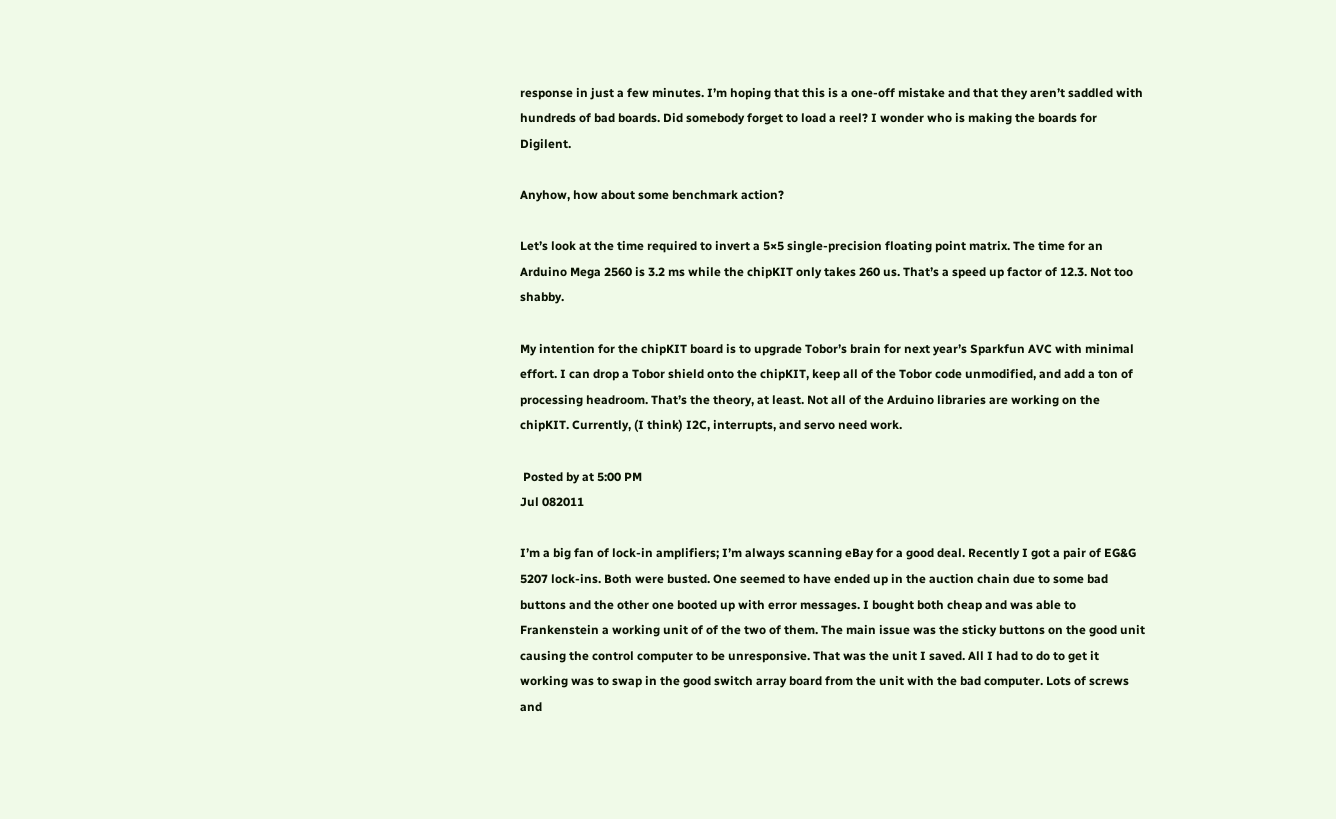response in just a few minutes. I’m hoping that this is a one-off mistake and that they aren’t saddled with hundreds of bad boards. Did somebody forget to load a reel? I wonder who is making the boards for Digilent.

Anyhow, how about some benchmark action?

Let’s look at the time required to invert a 5×5 single-precision floating point matrix. The time for an Arduino Mega 2560 is 3.2 ms while the chipKIT only takes 260 us. That’s a speed up factor of 12.3. Not too shabby.

My intention for the chipKIT board is to upgrade Tobor’s brain for next year’s Sparkfun AVC with minimal effort. I can drop a Tobor shield onto the chipKIT, keep all of the Tobor code unmodified, and add a ton of processing headroom. That’s the theory, at least. Not all of the Arduino libraries are working on the chipKIT. Currently, (I think) I2C, interrupts, and servo need work.

 Posted by at 5:00 PM
Jul 082011

I’m a big fan of lock-in amplifiers; I’m always scanning eBay for a good deal. Recently I got a pair of EG&G 5207 lock-ins. Both were busted. One seemed to have ended up in the auction chain due to some bad buttons and the other one booted up with error messages. I bought both cheap and was able to Frankenstein a working unit of of the two of them. The main issue was the sticky buttons on the good unit causing the control computer to be unresponsive. That was the unit I saved. All I had to do to get it working was to swap in the good switch array board from the unit with the bad computer. Lots of screws and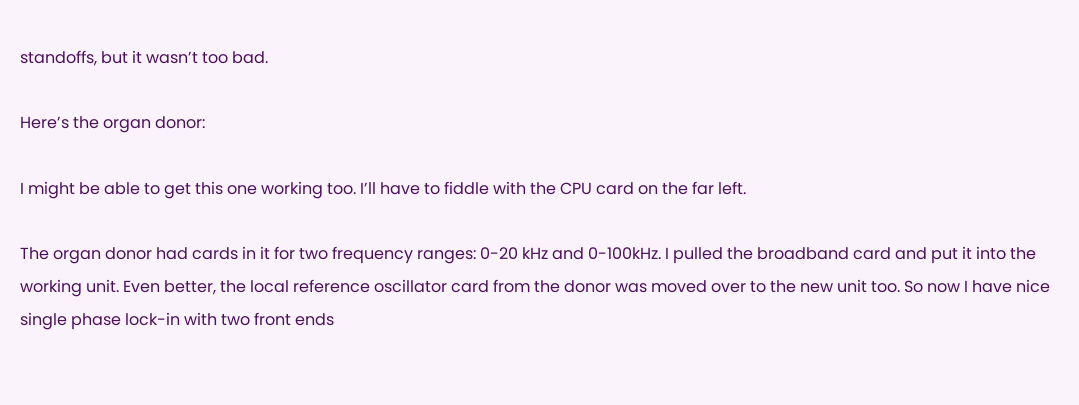standoffs, but it wasn’t too bad.

Here’s the organ donor:

I might be able to get this one working too. I’ll have to fiddle with the CPU card on the far left.

The organ donor had cards in it for two frequency ranges: 0-20 kHz and 0-100kHz. I pulled the broadband card and put it into the working unit. Even better, the local reference oscillator card from the donor was moved over to the new unit too. So now I have nice single phase lock-in with two front ends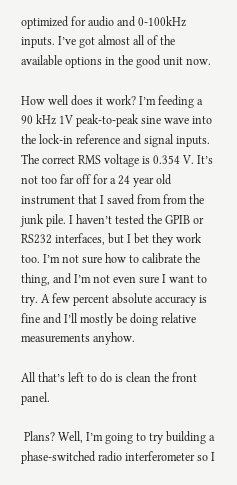optimized for audio and 0-100kHz inputs. I’ve got almost all of the available options in the good unit now.

How well does it work? I’m feeding a 90 kHz 1V peak-to-peak sine wave into the lock-in reference and signal inputs. The correct RMS voltage is 0.354 V. It’s not too far off for a 24 year old instrument that I saved from from the junk pile. I haven’t tested the GPIB or RS232 interfaces, but I bet they work too. I’m not sure how to calibrate the thing, and I’m not even sure I want to try. A few percent absolute accuracy is fine and I’ll mostly be doing relative measurements anyhow.

All that’s left to do is clean the front panel.

 Plans? Well, I’m going to try building a phase-switched radio interferometer so I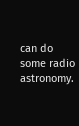can do some radio astronomy.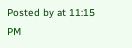Posted by at 11:15 PM